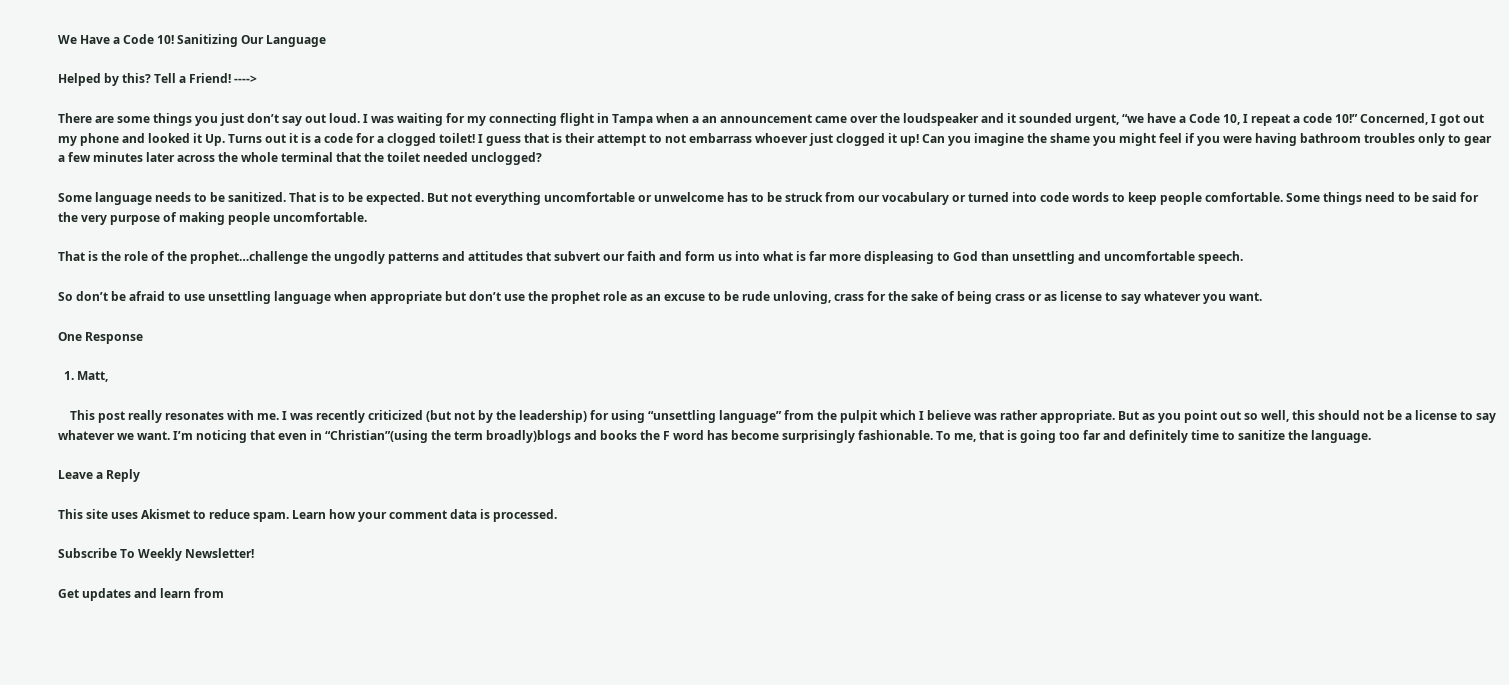We Have a Code 10! Sanitizing Our Language

Helped by this? Tell a Friend! ---->

There are some things you just don’t say out loud. I was waiting for my connecting flight in Tampa when a an announcement came over the loudspeaker and it sounded urgent, “we have a Code 10, I repeat a code 10!” Concerned, I got out my phone and looked it Up. Turns out it is a code for a clogged toilet! I guess that is their attempt to not embarrass whoever just clogged it up! Can you imagine the shame you might feel if you were having bathroom troubles only to gear a few minutes later across the whole terminal that the toilet needed unclogged?

Some language needs to be sanitized. That is to be expected. But not everything uncomfortable or unwelcome has to be struck from our vocabulary or turned into code words to keep people comfortable. Some things need to be said for the very purpose of making people uncomfortable.

That is the role of the prophet…challenge the ungodly patterns and attitudes that subvert our faith and form us into what is far more displeasing to God than unsettling and uncomfortable speech.

So don’t be afraid to use unsettling language when appropriate but don’t use the prophet role as an excuse to be rude unloving, crass for the sake of being crass or as license to say whatever you want.

One Response

  1. Matt,

    This post really resonates with me. I was recently criticized (but not by the leadership) for using “unsettling language” from the pulpit which I believe was rather appropriate. But as you point out so well, this should not be a license to say whatever we want. I’m noticing that even in “Christian”(using the term broadly)blogs and books the F word has become surprisingly fashionable. To me, that is going too far and definitely time to sanitize the language.

Leave a Reply

This site uses Akismet to reduce spam. Learn how your comment data is processed.

Subscribe To Weekly Newsletter!

Get updates and learn from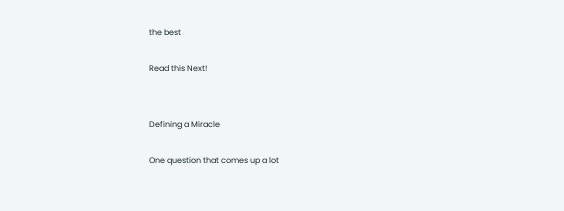the best

Read this Next!


Defining a Miracle

One question that comes up a lot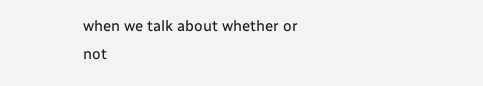when we talk about whether or not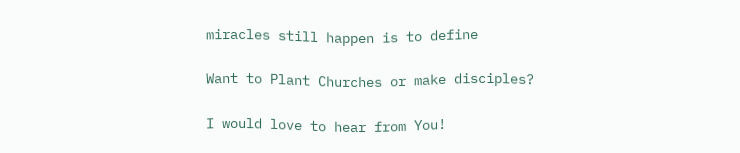miracles still happen is to define

Want to Plant Churches or make disciples?

I would love to hear from You!